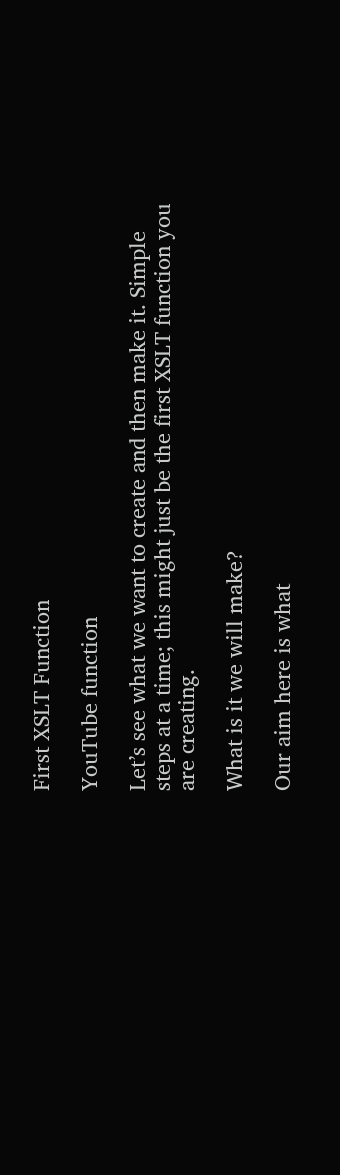First XSLT Function

YouTube function

Let’s see what we want to create and then make it. Simple steps at a time; this might just be the first XSLT function you are creating.

What is it we will make?

Our aim here is what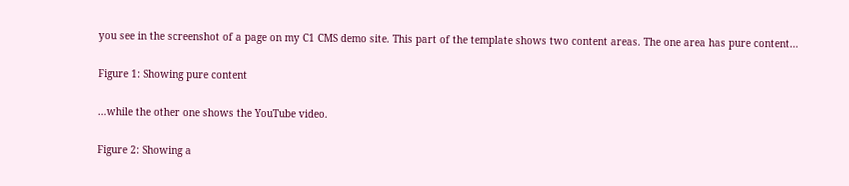you see in the screenshot of a page on my C1 CMS demo site. This part of the template shows two content areas. The one area has pure content…

Figure 1: Showing pure content

…while the other one shows the YouTube video.

Figure 2: Showing a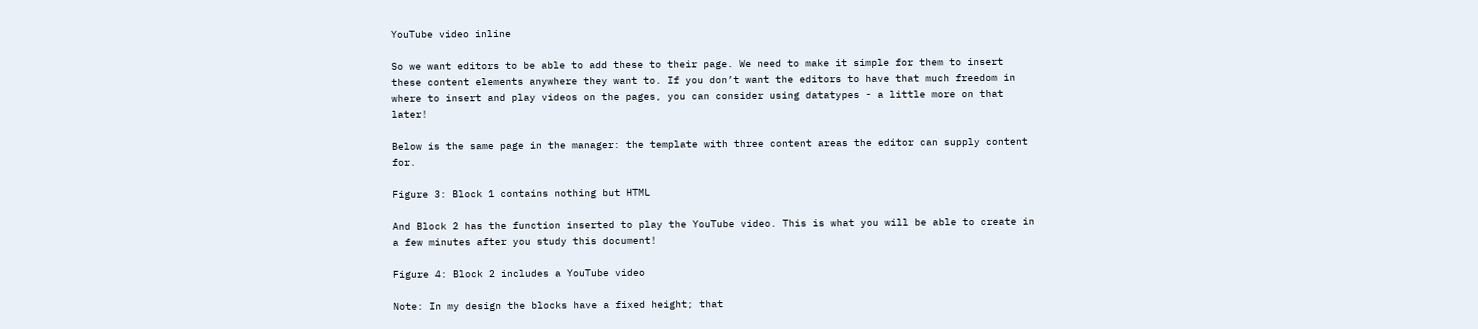YouTube video inline

So we want editors to be able to add these to their page. We need to make it simple for them to insert these content elements anywhere they want to. If you don’t want the editors to have that much freedom in where to insert and play videos on the pages, you can consider using datatypes - a little more on that later!

Below is the same page in the manager: the template with three content areas the editor can supply content for.

Figure 3: Block 1 contains nothing but HTML

And Block 2 has the function inserted to play the YouTube video. This is what you will be able to create in a few minutes after you study this document!

Figure 4: Block 2 includes a YouTube video

Note: In my design the blocks have a fixed height; that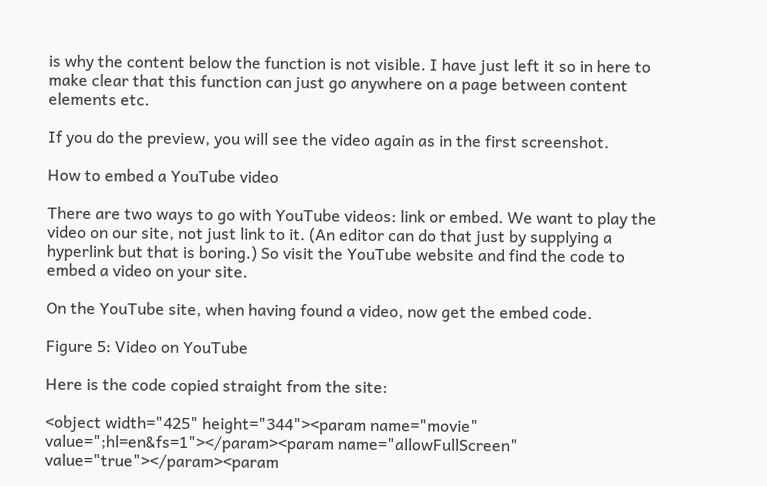is why the content below the function is not visible. I have just left it so in here to make clear that this function can just go anywhere on a page between content elements etc.

If you do the preview, you will see the video again as in the first screenshot.

How to embed a YouTube video

There are two ways to go with YouTube videos: link or embed. We want to play the video on our site, not just link to it. (An editor can do that just by supplying a hyperlink but that is boring.) So visit the YouTube website and find the code to embed a video on your site.

On the YouTube site, when having found a video, now get the embed code.

Figure 5: Video on YouTube

Here is the code copied straight from the site:

<object width="425" height="344"><param name="movie" value=";hl=en&fs=1"></param><param name="allowFullScreen" value="true"></param><param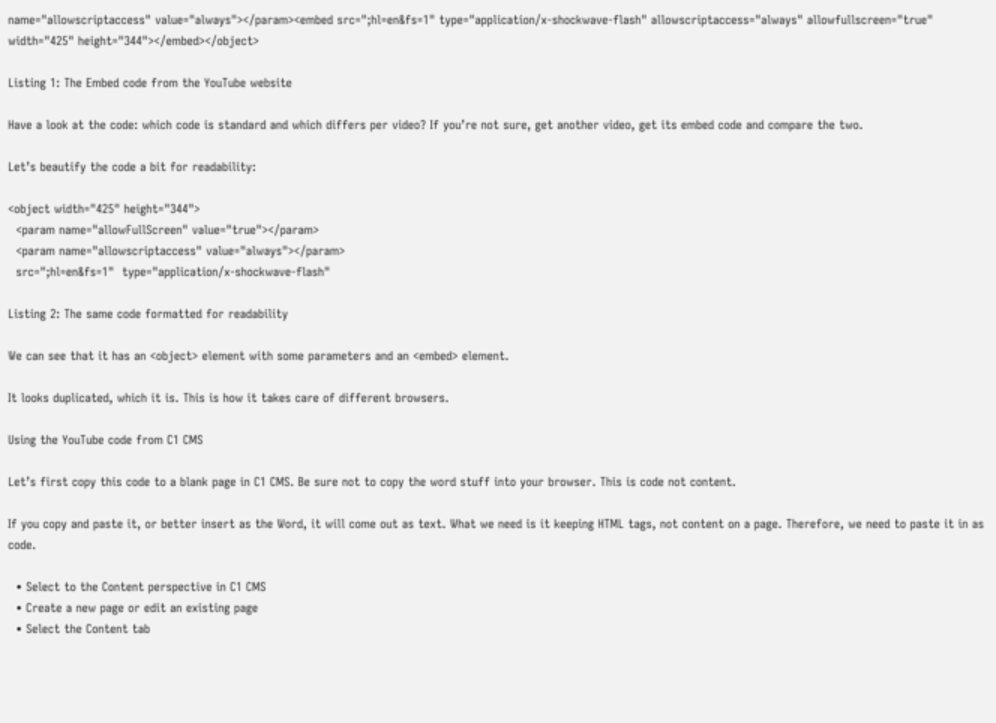name="allowscriptaccess" value="always"></param><embed src=";hl=en&fs=1" type="application/x-shockwave-flash" allowscriptaccess="always" allowfullscreen="true" width="425" height="344"></embed></object>

Listing 1: The Embed code from the YouTube website

Have a look at the code: which code is standard and which differs per video? If you’re not sure, get another video, get its embed code and compare the two.

Let’s beautify the code a bit for readability:

<object width="425" height="344">
  <param name="allowFullScreen" value="true"></param>
  <param name="allowscriptaccess" value="always"></param>
  src=";hl=en&fs=1"  type="application/x-shockwave-flash"

Listing 2: The same code formatted for readability

We can see that it has an <object> element with some parameters and an <embed> element.

It looks duplicated, which it is. This is how it takes care of different browsers.

Using the YouTube code from C1 CMS

Let’s first copy this code to a blank page in C1 CMS. Be sure not to copy the word stuff into your browser. This is code not content.

If you copy and paste it, or better insert as the Word, it will come out as text. What we need is it keeping HTML tags, not content on a page. Therefore, we need to paste it in as code.

  • Select to the Content perspective in C1 CMS
  • Create a new page or edit an existing page
  • Select the Content tab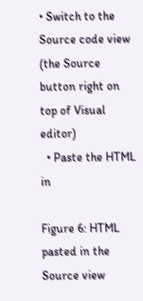• Switch to the Source code view (the Source button right on top of Visual editor)
  • Paste the HTML in

Figure 6: HTML pasted in the Source view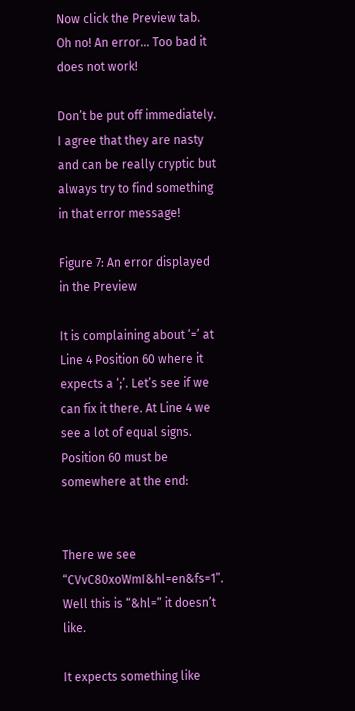Now click the Preview tab. Oh no! An error… Too bad it does not work!

Don’t be put off immediately. I agree that they are nasty and can be really cryptic but always try to find something in that error message!

Figure 7: An error displayed in the Preview

It is complaining about ‘=’ at Line 4 Position 60 where it expects a ‘;’. Let’s see if we can fix it there. At Line 4 we see a lot of equal signs. Position 60 must be somewhere at the end:


There we see “CVvC80xoWmI&hl=en&fs=1”. Well this is “&hl=” it doesn’t like.

It expects something like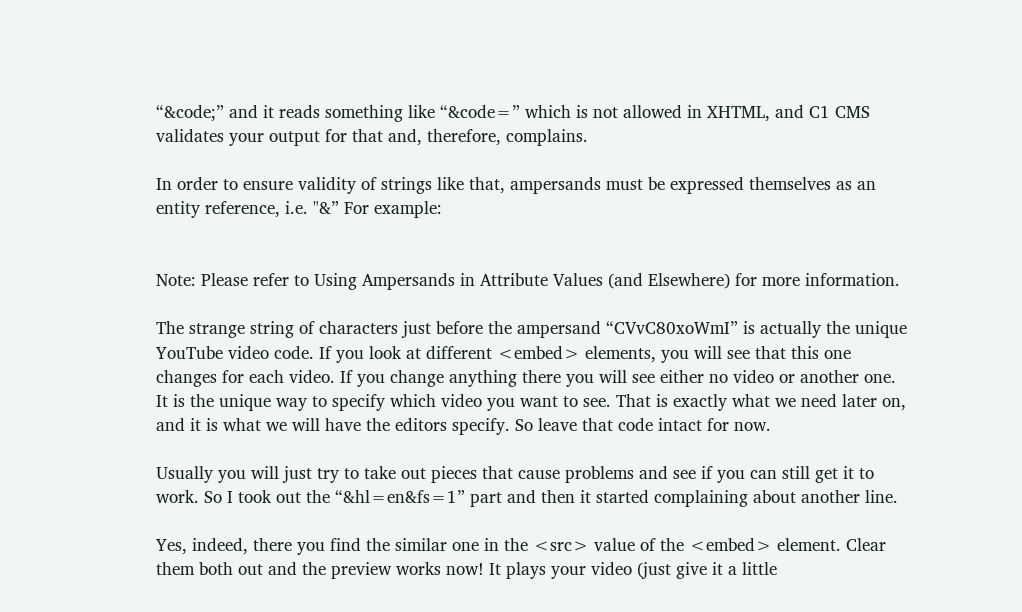“&code;” and it reads something like “&code=” which is not allowed in XHTML, and C1 CMS validates your output for that and, therefore, complains.

In order to ensure validity of strings like that, ampersands must be expressed themselves as an entity reference, i.e. "&” For example:


Note: Please refer to Using Ampersands in Attribute Values (and Elsewhere) for more information.

The strange string of characters just before the ampersand “CVvC80xoWmI” is actually the unique YouTube video code. If you look at different <embed> elements, you will see that this one changes for each video. If you change anything there you will see either no video or another one. It is the unique way to specify which video you want to see. That is exactly what we need later on, and it is what we will have the editors specify. So leave that code intact for now.

Usually you will just try to take out pieces that cause problems and see if you can still get it to work. So I took out the “&hl=en&fs=1” part and then it started complaining about another line.

Yes, indeed, there you find the similar one in the <src> value of the <embed> element. Clear them both out and the preview works now! It plays your video (just give it a little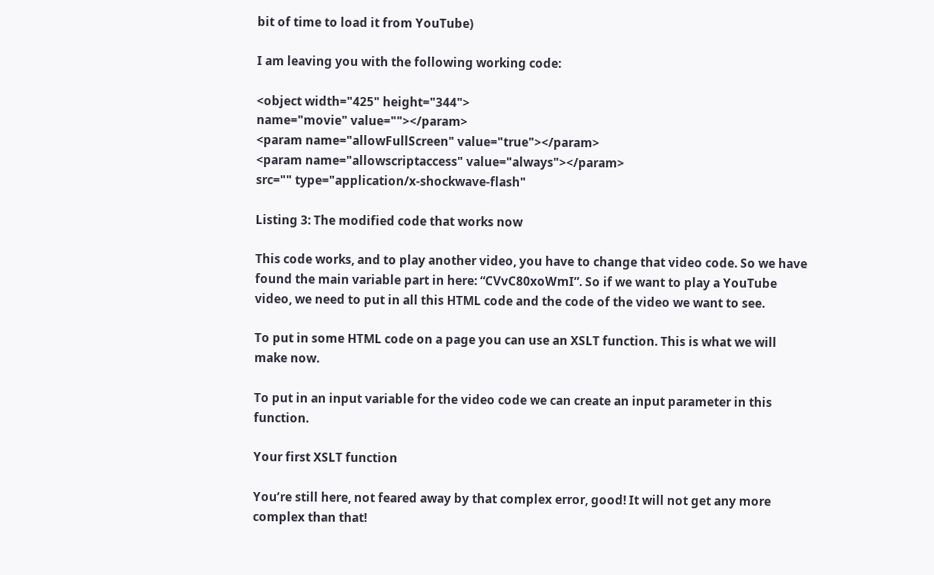bit of time to load it from YouTube)

I am leaving you with the following working code:

<object width="425" height="344">
name="movie" value=""></param>
<param name="allowFullScreen" value="true"></param>
<param name="allowscriptaccess" value="always"></param>
src="" type="application/x-shockwave-flash"

Listing 3: The modified code that works now

This code works, and to play another video, you have to change that video code. So we have found the main variable part in here: “CVvC80xoWmI”. So if we want to play a YouTube video, we need to put in all this HTML code and the code of the video we want to see.

To put in some HTML code on a page you can use an XSLT function. This is what we will make now.

To put in an input variable for the video code we can create an input parameter in this function.

Your first XSLT function

You’re still here, not feared away by that complex error, good! It will not get any more complex than that!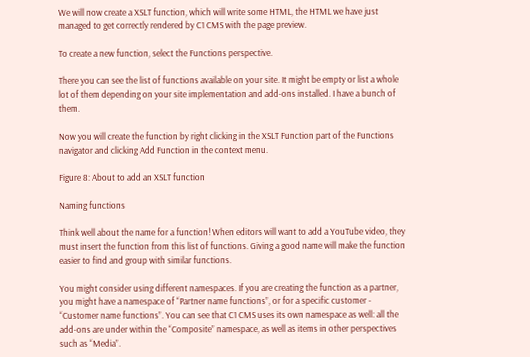We will now create a XSLT function, which will write some HTML, the HTML we have just managed to get correctly rendered by C1 CMS with the page preview.

To create a new function, select the Functions perspective.

There you can see the list of functions available on your site. It might be empty or list a whole lot of them depending on your site implementation and add-ons installed. I have a bunch of them.

Now you will create the function by right clicking in the XSLT Function part of the Functions navigator and clicking Add Function in the context menu.

Figure 8: About to add an XSLT function

Naming functions

Think well about the name for a function! When editors will want to add a YouTube video, they must insert the function from this list of functions. Giving a good name will make the function easier to find and group with similar functions.

You might consider using different namespaces. If you are creating the function as a partner, you might have a namespace of “Partner name functions”, or for a specific customer - “Customer name functions”. You can see that C1 CMS uses its own namespace as well: all the add-ons are under within the “Composite” namespace, as well as items in other perspectives such as “Media”.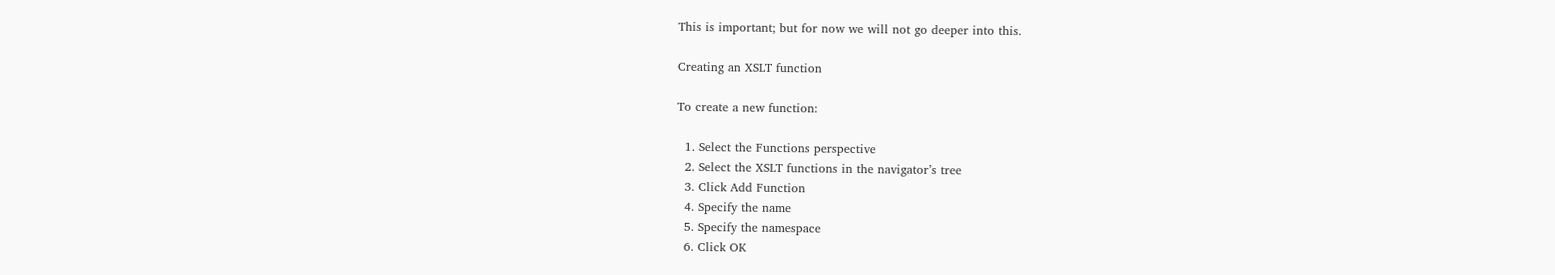This is important; but for now we will not go deeper into this.

Creating an XSLT function

To create a new function:

  1. Select the Functions perspective
  2. Select the XSLT functions in the navigator’s tree
  3. Click Add Function
  4. Specify the name
  5. Specify the namespace
  6. Click OK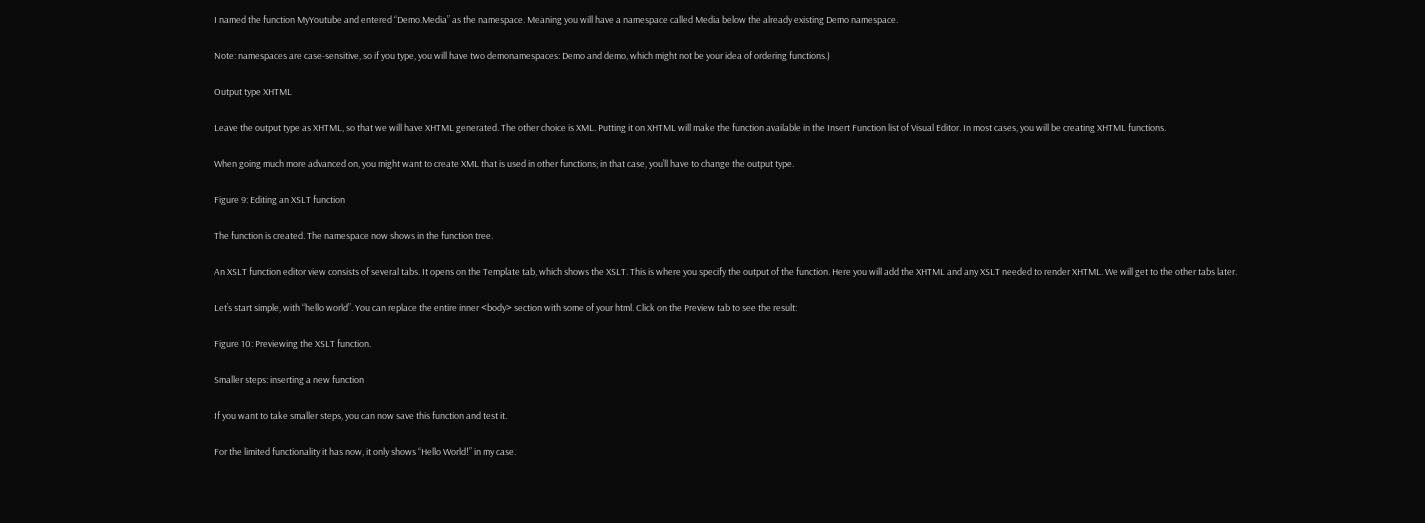I named the function MyYoutube and entered “Demo.Media” as the namespace. Meaning you will have a namespace called Media below the already existing Demo namespace.

Note: namespaces are case-sensitive, so if you type, you will have two demonamespaces: Demo and demo, which might not be your idea of ordering functions.)

Output type XHTML

Leave the output type as XHTML, so that we will have XHTML generated. The other choice is XML. Putting it on XHTML will make the function available in the Insert Function list of Visual Editor. In most cases, you will be creating XHTML functions.

When going much more advanced on, you might want to create XML that is used in other functions; in that case, you’ll have to change the output type.

Figure 9: Editing an XSLT function

The function is created. The namespace now shows in the function tree.

An XSLT function editor view consists of several tabs. It opens on the Template tab, which shows the XSLT. This is where you specify the output of the function. Here you will add the XHTML and any XSLT needed to render XHTML. We will get to the other tabs later.

Let’s start simple, with “hello world”. You can replace the entire inner <body> section with some of your html. Click on the Preview tab to see the result:

Figure 10: Previewing the XSLT function.

Smaller steps: inserting a new function

If you want to take smaller steps, you can now save this function and test it.

For the limited functionality it has now, it only shows “Hello World!” in my case.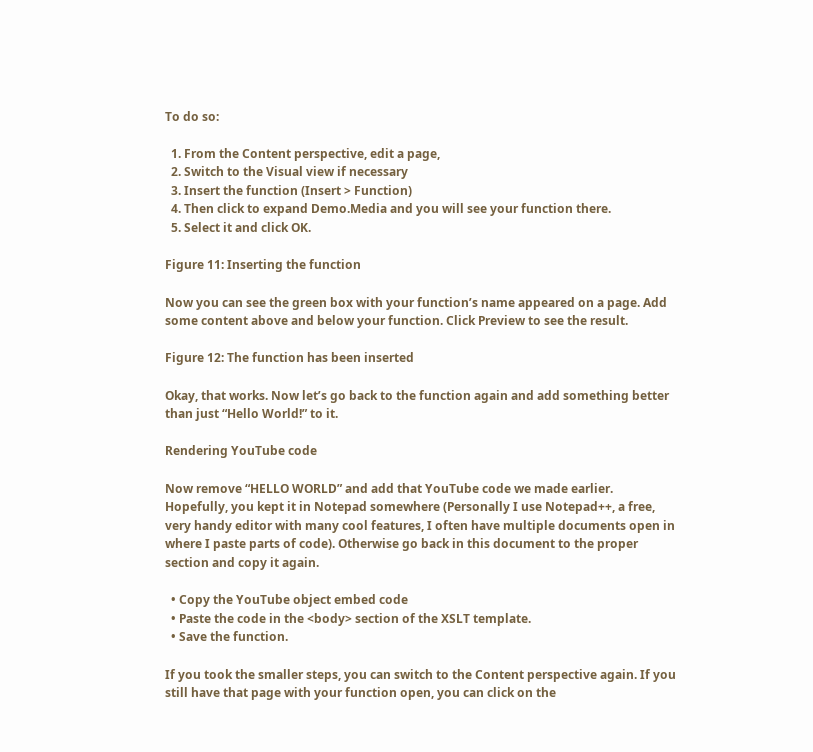To do so:

  1. From the Content perspective, edit a page,
  2. Switch to the Visual view if necessary
  3. Insert the function (Insert > Function)
  4. Then click to expand Demo.Media and you will see your function there.
  5. Select it and click OK.

Figure 11: Inserting the function

Now you can see the green box with your function’s name appeared on a page. Add some content above and below your function. Click Preview to see the result.

Figure 12: The function has been inserted

Okay, that works. Now let’s go back to the function again and add something better than just “Hello World!” to it.

Rendering YouTube code

Now remove “HELLO WORLD” and add that YouTube code we made earlier. Hopefully, you kept it in Notepad somewhere (Personally I use Notepad++, a free, very handy editor with many cool features, I often have multiple documents open in where I paste parts of code). Otherwise go back in this document to the proper section and copy it again.

  • Copy the YouTube object embed code
  • Paste the code in the <body> section of the XSLT template.
  • Save the function.

If you took the smaller steps, you can switch to the Content perspective again. If you still have that page with your function open, you can click on the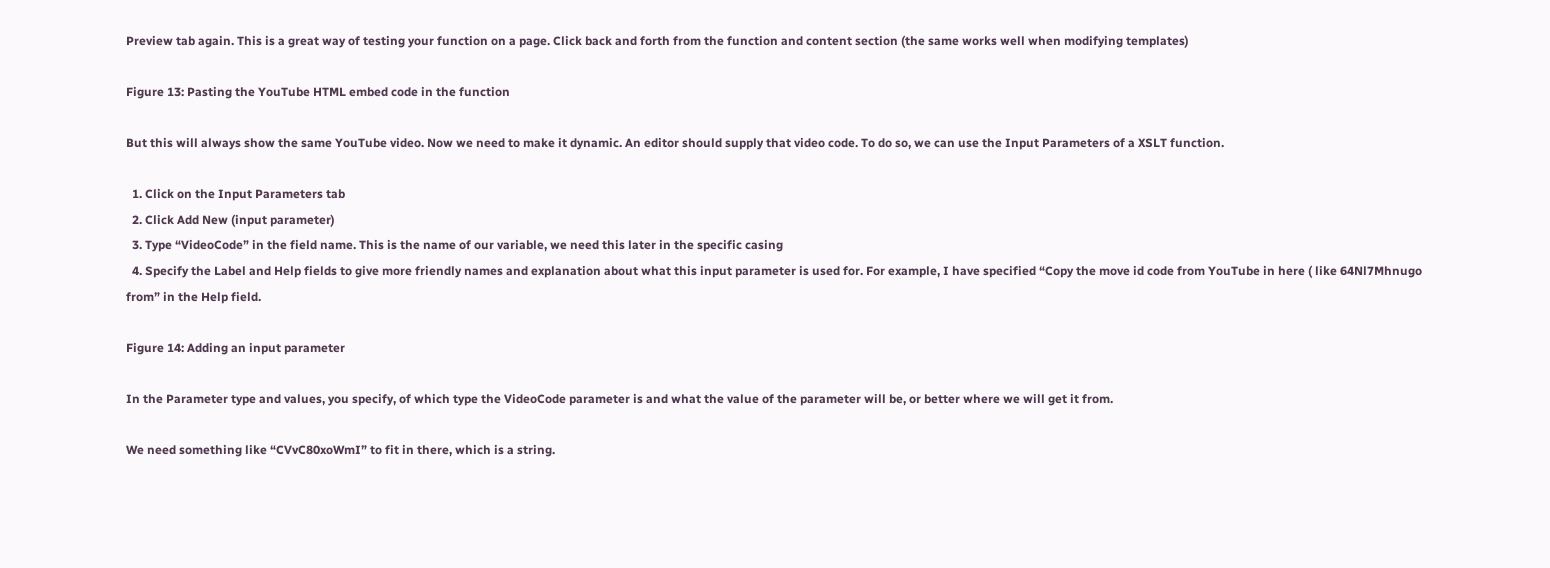Preview tab again. This is a great way of testing your function on a page. Click back and forth from the function and content section (the same works well when modifying templates)

Figure 13: Pasting the YouTube HTML embed code in the function

But this will always show the same YouTube video. Now we need to make it dynamic. An editor should supply that video code. To do so, we can use the Input Parameters of a XSLT function.

  1. Click on the Input Parameters tab
  2. Click Add New (input parameter)
  3. Type “VideoCode” in the field name. This is the name of our variable, we need this later in the specific casing
  4. Specify the Label and Help fields to give more friendly names and explanation about what this input parameter is used for. For example, I have specified “Copy the move id code from YouTube in here ( like 64Nl7Mhnugo from” in the Help field.

Figure 14: Adding an input parameter

In the Parameter type and values, you specify, of which type the VideoCode parameter is and what the value of the parameter will be, or better where we will get it from.

We need something like “CVvC80xoWmI” to fit in there, which is a string.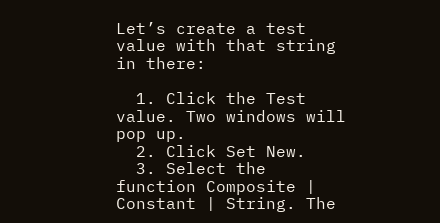Let’s create a test value with that string in there:

  1. Click the Test value. Two windows will pop up.
  2. Click Set New.
  3. Select the function Composite | Constant | String. The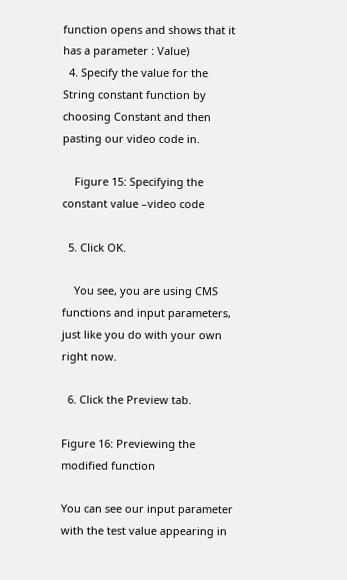function opens and shows that it has a parameter : Value)
  4. Specify the value for the String constant function by choosing Constant and then pasting our video code in.

    Figure 15: Specifying the constant value –video code

  5. Click OK.

    You see, you are using CMS functions and input parameters, just like you do with your own right now.

  6. Click the Preview tab.

Figure 16: Previewing the modified function

You can see our input parameter with the test value appearing in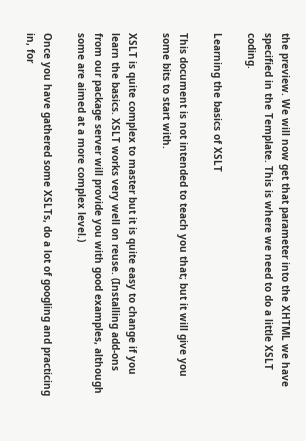the preview. We will now get that parameter into the XHTML we have specified in the Template. This is where we need to do a little XSLT coding.

Learning the basics of XSLT

This document is not intended to teach you that; but it will give you some bits to start with.

XSLT is quite complex to master but it is quite easy to change if you learn the basics. XSLT works very well on reuse. (Installing add-ons from our package server will provide you with good examples, although some are aimed at a more complex level.)

Once you have gathered some XSLTs, do a lot of googling and practicing in, for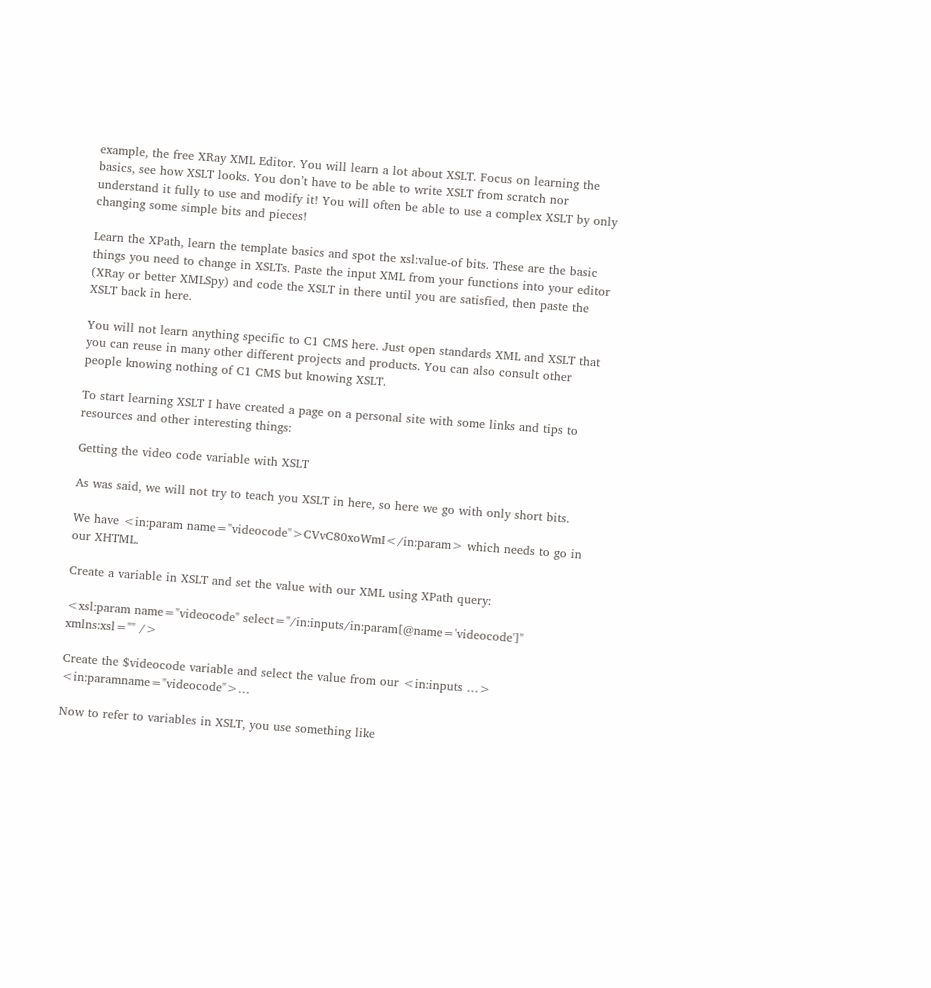example, the free XRay XML Editor. You will learn a lot about XSLT. Focus on learning the basics, see how XSLT looks. You don’t have to be able to write XSLT from scratch nor understand it fully to use and modify it! You will often be able to use a complex XSLT by only changing some simple bits and pieces!

Learn the XPath, learn the template basics and spot the xsl:value-of bits. These are the basic things you need to change in XSLTs. Paste the input XML from your functions into your editor (XRay or better XMLSpy) and code the XSLT in there until you are satisfied, then paste the XSLT back in here.

You will not learn anything specific to C1 CMS here. Just open standards XML and XSLT that you can reuse in many other different projects and products. You can also consult other people knowing nothing of C1 CMS but knowing XSLT.

To start learning XSLT I have created a page on a personal site with some links and tips to resources and other interesting things:

Getting the video code variable with XSLT

As was said, we will not try to teach you XSLT in here, so here we go with only short bits.

We have <in:param name="videocode">CVvC80xoWmI</in:param> which needs to go in our XHTML.

Create a variable in XSLT and set the value with our XML using XPath query:

<xsl:param name="videocode" select="/in:inputs/in:param[@name='videocode']" xmlns:xsl="" />

Create the $videocode variable and select the value from our <in:inputs …> <in:paramname="videocode">…

Now to refer to variables in XSLT, you use something like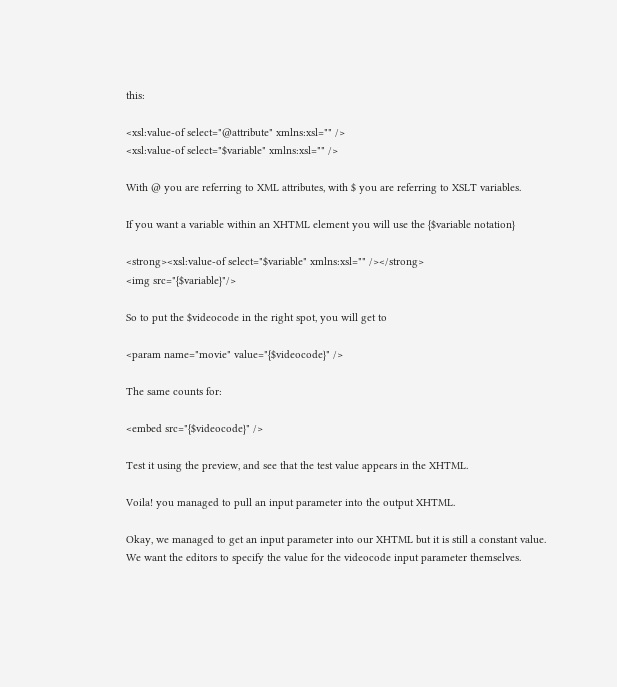this:

<xsl:value-of select="@attribute" xmlns:xsl="" />
<xsl:value-of select="$variable" xmlns:xsl="" />

With @ you are referring to XML attributes, with $ you are referring to XSLT variables.

If you want a variable within an XHTML element you will use the {$variable notation}

<strong><xsl:value-of select="$variable" xmlns:xsl="" /></strong>
<img src="{$variable}"/>

So to put the $videocode in the right spot, you will get to

<param name="movie" value="{$videocode}" />

The same counts for:

<embed src="{$videocode}" />

Test it using the preview, and see that the test value appears in the XHTML.

Voila! you managed to pull an input parameter into the output XHTML.

Okay, we managed to get an input parameter into our XHTML but it is still a constant value. We want the editors to specify the value for the videocode input parameter themselves.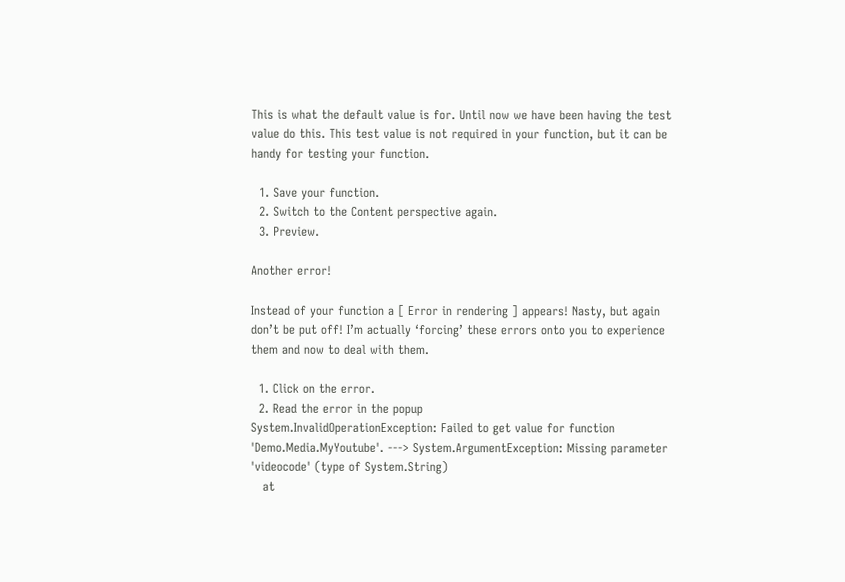This is what the default value is for. Until now we have been having the test value do this. This test value is not required in your function, but it can be handy for testing your function.

  1. Save your function.
  2. Switch to the Content perspective again.
  3. Preview.

Another error!

Instead of your function a [ Error in rendering ] appears! Nasty, but again don’t be put off! I’m actually ‘forcing’ these errors onto you to experience them and now to deal with them.

  1. Click on the error.
  2. Read the error in the popup
System.InvalidOperationException: Failed to get value for function 'Demo.Media.MyYoutube'. ---> System.ArgumentException: Missing parameter 'videocode' (type of System.String)
   at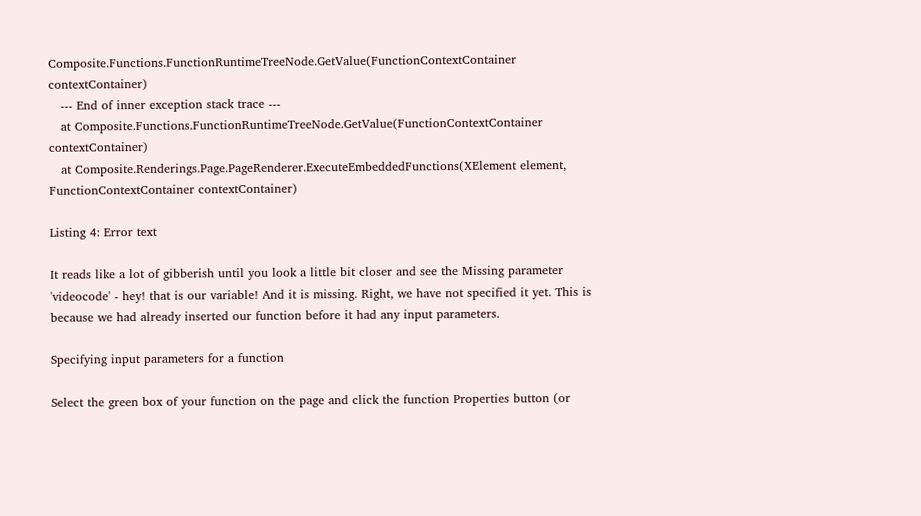Composite.Functions.FunctionRuntimeTreeNode.GetValue(FunctionContextContainer contextContainer)
   --- End of inner exception stack trace ---
   at Composite.Functions.FunctionRuntimeTreeNode.GetValue(FunctionContextContainer contextContainer)
   at Composite.Renderings.Page.PageRenderer.ExecuteEmbeddedFunctions(XElement element, FunctionContextContainer contextContainer)

Listing 4: Error text

It reads like a lot of gibberish until you look a little bit closer and see the Missing parameter 'videocode' - hey! that is our variable! And it is missing. Right, we have not specified it yet. This is because we had already inserted our function before it had any input parameters.

Specifying input parameters for a function

Select the green box of your function on the page and click the function Properties button (or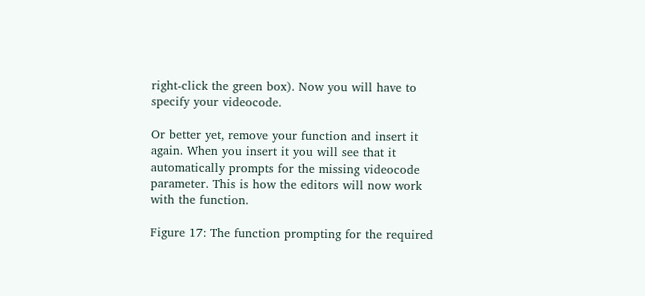right-click the green box). Now you will have to specify your videocode.

Or better yet, remove your function and insert it again. When you insert it you will see that it automatically prompts for the missing videocode parameter. This is how the editors will now work with the function.

Figure 17: The function prompting for the required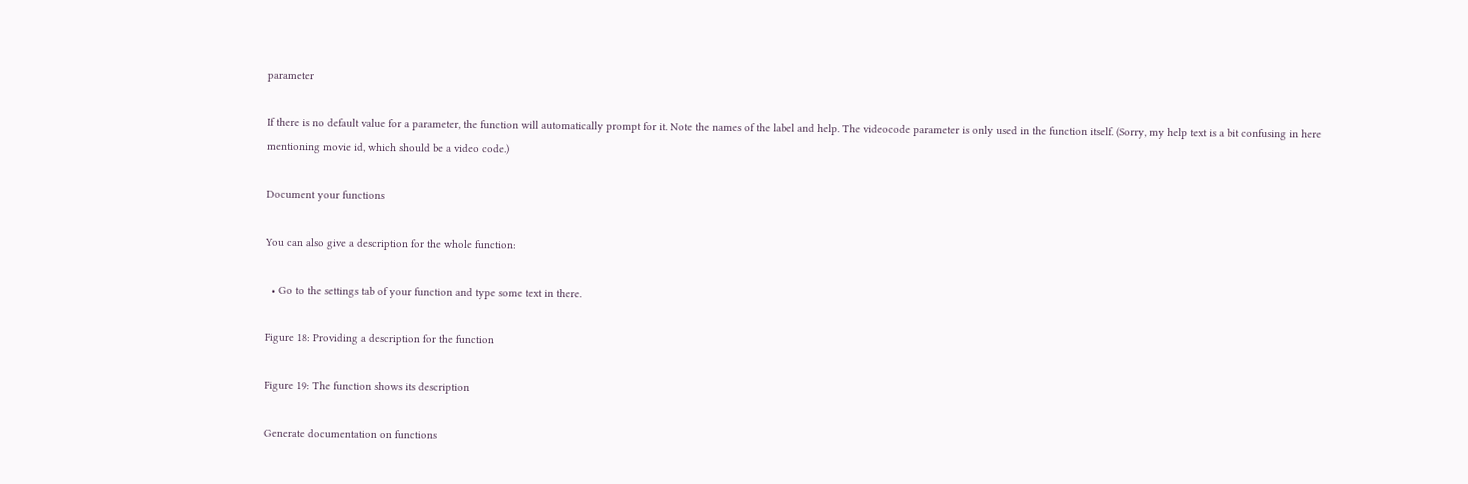parameter

If there is no default value for a parameter, the function will automatically prompt for it. Note the names of the label and help. The videocode parameter is only used in the function itself. (Sorry, my help text is a bit confusing in here mentioning movie id, which should be a video code.)

Document your functions

You can also give a description for the whole function:

  • Go to the settings tab of your function and type some text in there.

Figure 18: Providing a description for the function

Figure 19: The function shows its description

Generate documentation on functions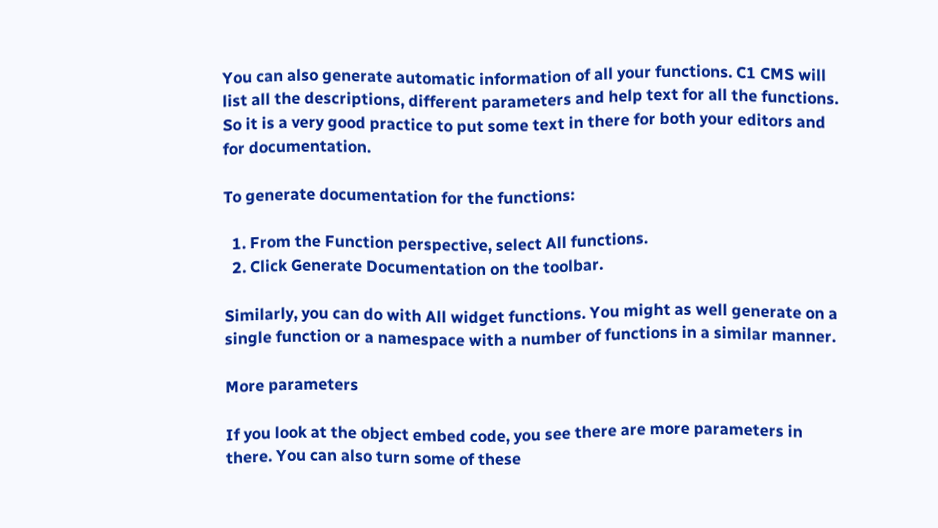You can also generate automatic information of all your functions. C1 CMS will list all the descriptions, different parameters and help text for all the functions. So it is a very good practice to put some text in there for both your editors and for documentation.

To generate documentation for the functions:

  1. From the Function perspective, select All functions.
  2. Click Generate Documentation on the toolbar.

Similarly, you can do with All widget functions. You might as well generate on a single function or a namespace with a number of functions in a similar manner.

More parameters

If you look at the object embed code, you see there are more parameters in there. You can also turn some of these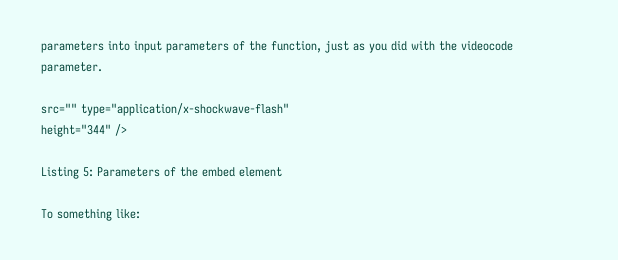parameters into input parameters of the function, just as you did with the videocode parameter.

src="" type="application/x-shockwave-flash"
height="344" />

Listing 5: Parameters of the embed element

To something like: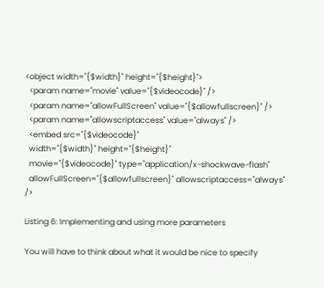<object width="{$width}" height="{$height}">
  <param name="movie" value="{$videocode}" />
  <param name="allowFullScreen" value="{$allowfullscreen}" />
  <param name="allowscriptaccess" value="always" />
  <embed src="{$videocode}"
  width="{$width}" height="{$height}"
  movie="{$videocode}" type="application/x-shockwave-flash"
  allowFullScreen="{$allowfullscreen}" allowscriptaccess="always" />

Listing 6: Implementing and using more parameters

You will have to think about what it would be nice to specify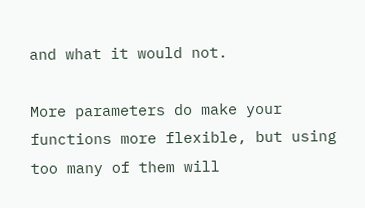and what it would not.

More parameters do make your functions more flexible, but using too many of them will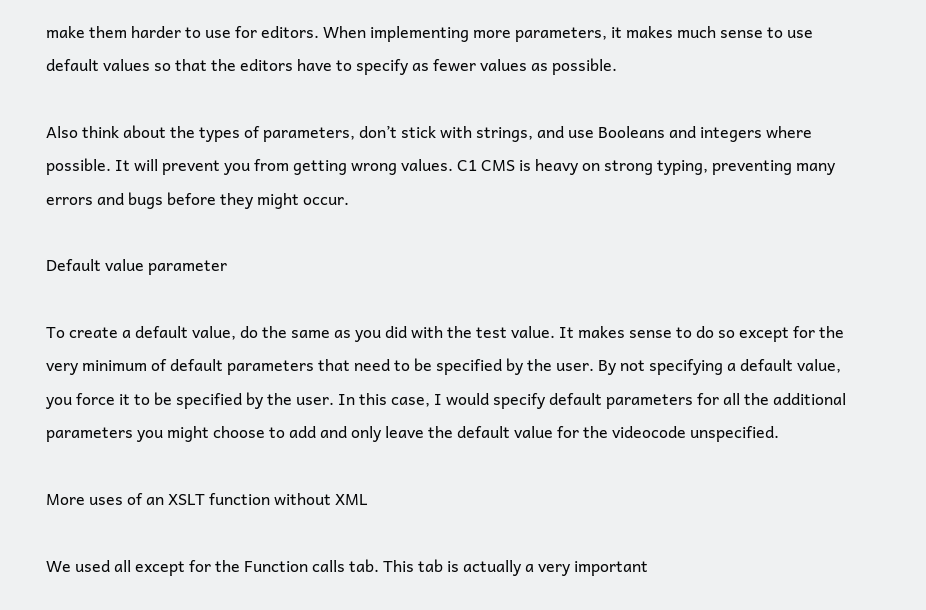make them harder to use for editors. When implementing more parameters, it makes much sense to use default values so that the editors have to specify as fewer values as possible.

Also think about the types of parameters, don’t stick with strings, and use Booleans and integers where possible. It will prevent you from getting wrong values. C1 CMS is heavy on strong typing, preventing many errors and bugs before they might occur.

Default value parameter

To create a default value, do the same as you did with the test value. It makes sense to do so except for the very minimum of default parameters that need to be specified by the user. By not specifying a default value, you force it to be specified by the user. In this case, I would specify default parameters for all the additional parameters you might choose to add and only leave the default value for the videocode unspecified.

More uses of an XSLT function without XML

We used all except for the Function calls tab. This tab is actually a very important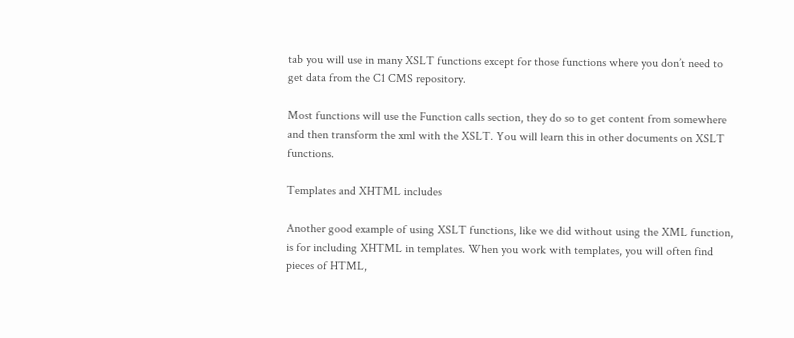tab you will use in many XSLT functions except for those functions where you don’t need to get data from the C1 CMS repository.

Most functions will use the Function calls section, they do so to get content from somewhere and then transform the xml with the XSLT. You will learn this in other documents on XSLT functions.

Templates and XHTML includes

Another good example of using XSLT functions, like we did without using the XML function, is for including XHTML in templates. When you work with templates, you will often find pieces of HTML,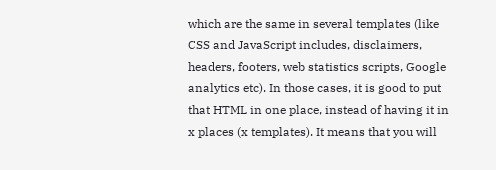which are the same in several templates (like CSS and JavaScript includes, disclaimers, headers, footers, web statistics scripts, Google analytics etc). In those cases, it is good to put that HTML in one place, instead of having it in x places (x templates). It means that you will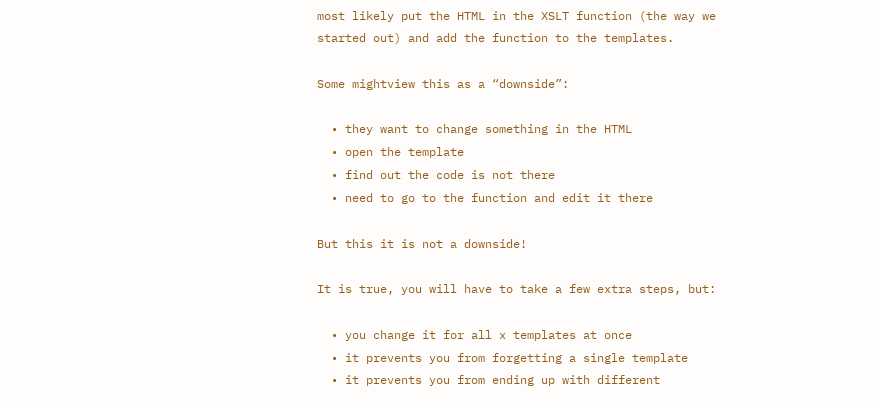most likely put the HTML in the XSLT function (the way we started out) and add the function to the templates.

Some mightview this as a “downside”:

  • they want to change something in the HTML
  • open the template
  • find out the code is not there
  • need to go to the function and edit it there

But this it is not a downside!

It is true, you will have to take a few extra steps, but:

  • you change it for all x templates at once
  • it prevents you from forgetting a single template
  • it prevents you from ending up with different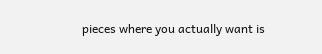pieces where you actually want is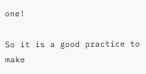one!

So it is a good practice to make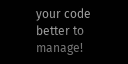your code better to manage!